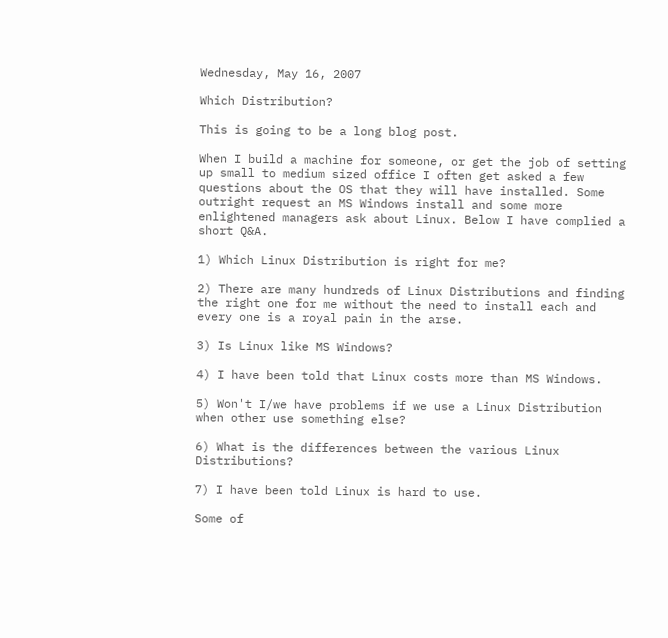Wednesday, May 16, 2007

Which Distribution?

This is going to be a long blog post.

When I build a machine for someone, or get the job of setting up small to medium sized office I often get asked a few questions about the OS that they will have installed. Some outright request an MS Windows install and some more enlightened managers ask about Linux. Below I have complied a short Q&A.

1) Which Linux Distribution is right for me?

2) There are many hundreds of Linux Distributions and finding the right one for me without the need to install each and every one is a royal pain in the arse.

3) Is Linux like MS Windows?

4) I have been told that Linux costs more than MS Windows.

5) Won't I/we have problems if we use a Linux Distribution when other use something else?

6) What is the differences between the various Linux Distributions?

7) I have been told Linux is hard to use.

Some of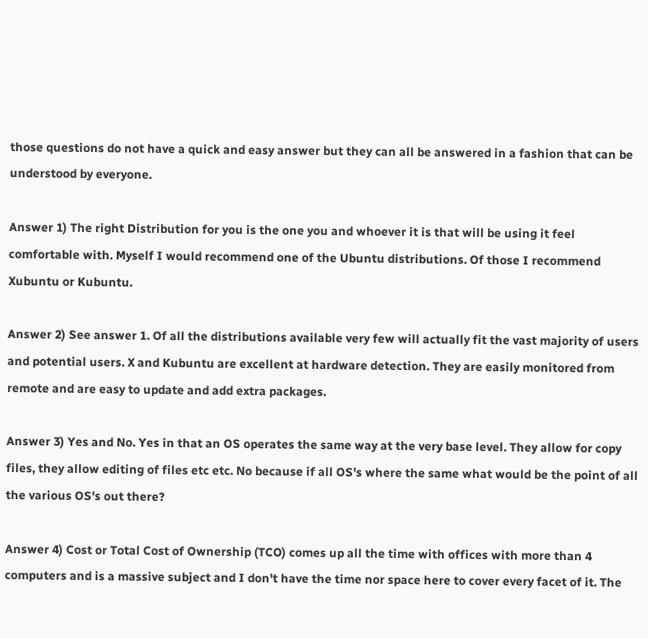those questions do not have a quick and easy answer but they can all be answered in a fashion that can be understood by everyone.

Answer 1) The right Distribution for you is the one you and whoever it is that will be using it feel comfortable with. Myself I would recommend one of the Ubuntu distributions. Of those I recommend Xubuntu or Kubuntu.

Answer 2) See answer 1. Of all the distributions available very few will actually fit the vast majority of users and potential users. X and Kubuntu are excellent at hardware detection. They are easily monitored from remote and are easy to update and add extra packages.

Answer 3) Yes and No. Yes in that an OS operates the same way at the very base level. They allow for copy files, they allow editing of files etc etc. No because if all OS's where the same what would be the point of all the various OS's out there?

Answer 4) Cost or Total Cost of Ownership (TCO) comes up all the time with offices with more than 4 computers and is a massive subject and I don't have the time nor space here to cover every facet of it. The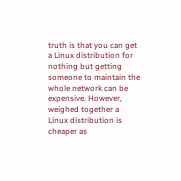truth is that you can get a Linux distribution for nothing but getting someone to maintain the whole network can be expensive. However, weighed together a Linux distribution is cheaper as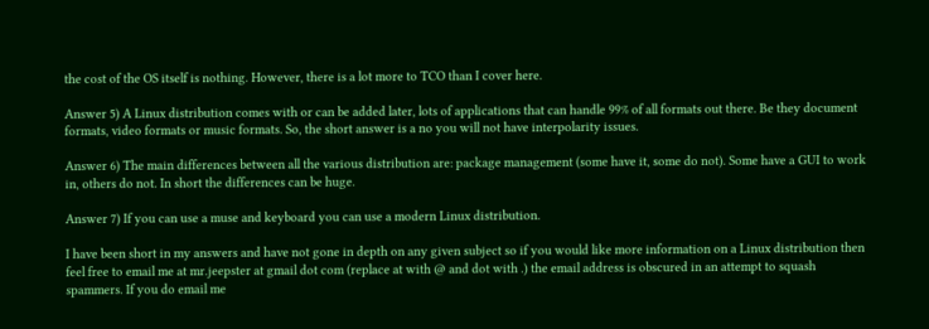the cost of the OS itself is nothing. However, there is a lot more to TCO than I cover here.

Answer 5) A Linux distribution comes with or can be added later, lots of applications that can handle 99% of all formats out there. Be they document formats, video formats or music formats. So, the short answer is a no you will not have interpolarity issues.

Answer 6) The main differences between all the various distribution are: package management (some have it, some do not). Some have a GUI to work in, others do not. In short the differences can be huge.

Answer 7) If you can use a muse and keyboard you can use a modern Linux distribution.

I have been short in my answers and have not gone in depth on any given subject so if you would like more information on a Linux distribution then feel free to email me at mr.jeepster at gmail dot com (replace at with @ and dot with .) the email address is obscured in an attempt to squash spammers. If you do email me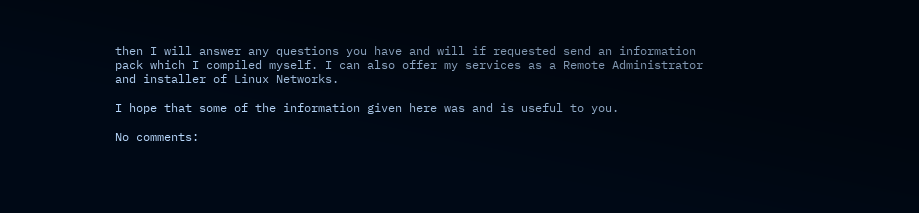then I will answer any questions you have and will if requested send an information pack which I compiled myself. I can also offer my services as a Remote Administrator and installer of Linux Networks.

I hope that some of the information given here was and is useful to you.

No comments: